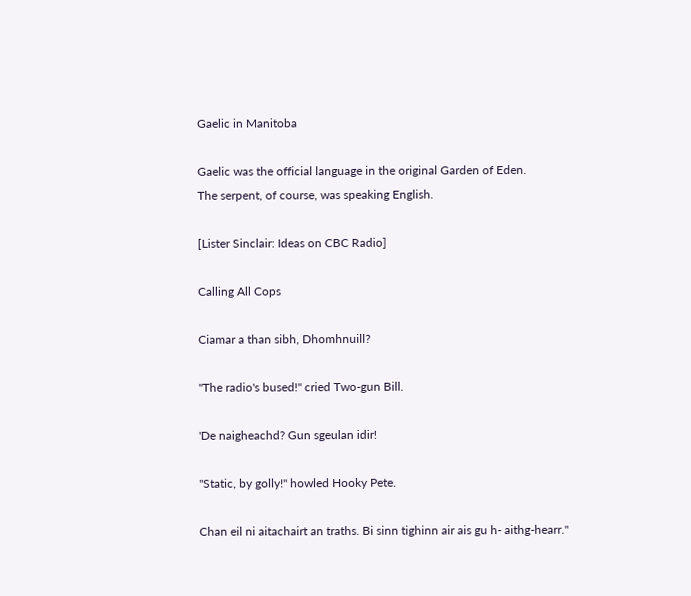Gaelic in Manitoba

Gaelic was the official language in the original Garden of Eden.
The serpent, of course, was speaking English.

[Lister Sinclair: Ideas on CBC Radio]

Calling All Cops

Ciamar a than sibh, Dhomhnuill?

"The radio's bused!" cried Two-gun Bill.

'De naigheachd? Gun sgeulan idir!

"Static, by golly!" howled Hooky Pete.

Chan eil ni aitachairt an traths. Bi sinn tighinn air ais gu h- aithg-hearr."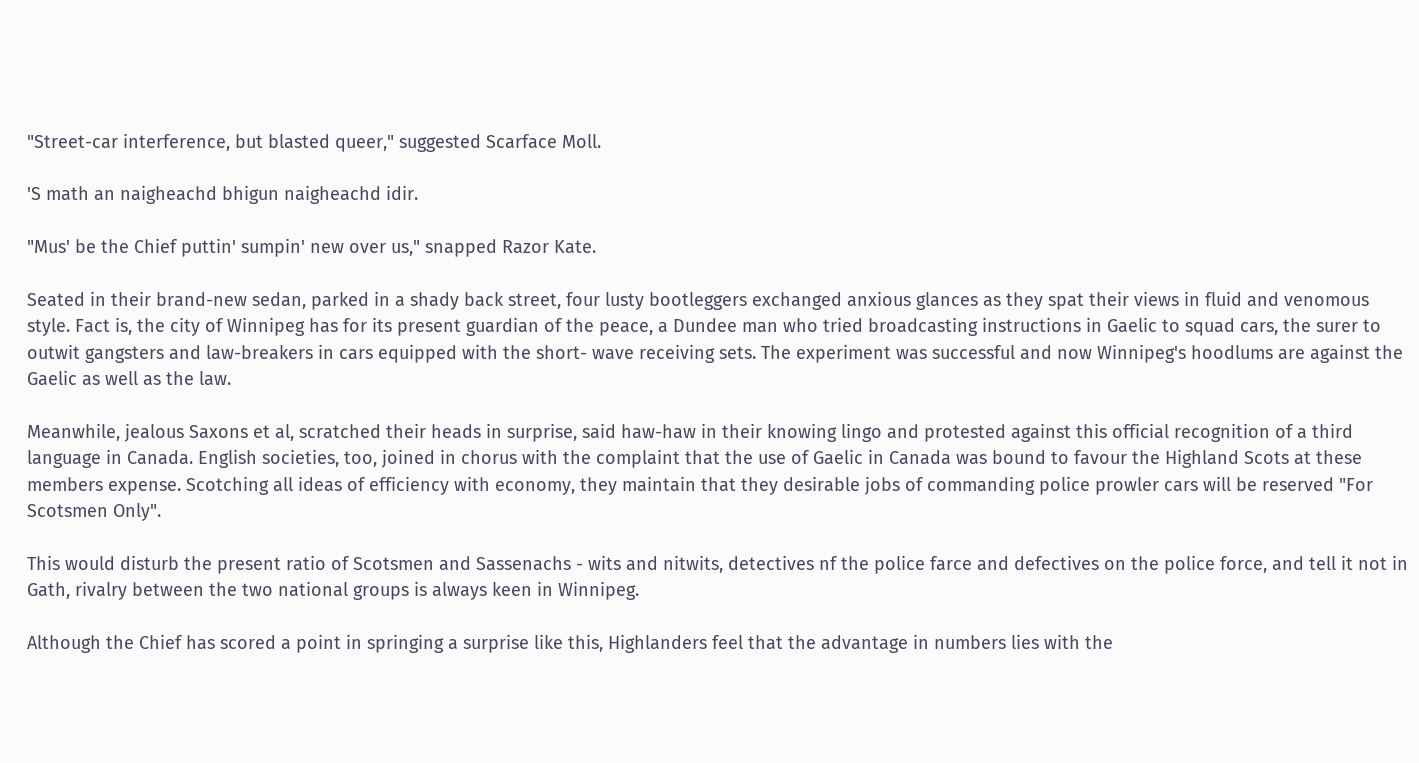"Street-car interference, but blasted queer," suggested Scarface Moll.

'S math an naigheachd bhigun naigheachd idir.

"Mus' be the Chief puttin' sumpin' new over us," snapped Razor Kate.

Seated in their brand-new sedan, parked in a shady back street, four lusty bootleggers exchanged anxious glances as they spat their views in fluid and venomous style. Fact is, the city of Winnipeg has for its present guardian of the peace, a Dundee man who tried broadcasting instructions in Gaelic to squad cars, the surer to outwit gangsters and law-breakers in cars equipped with the short- wave receiving sets. The experiment was successful and now Winnipeg's hoodlums are against the Gaelic as well as the law.

Meanwhile, jealous Saxons et al, scratched their heads in surprise, said haw-haw in their knowing lingo and protested against this official recognition of a third language in Canada. English societies, too, joined in chorus with the complaint that the use of Gaelic in Canada was bound to favour the Highland Scots at these members expense. Scotching all ideas of efficiency with economy, they maintain that they desirable jobs of commanding police prowler cars will be reserved "For Scotsmen Only".

This would disturb the present ratio of Scotsmen and Sassenachs - wits and nitwits, detectives nf the police farce and defectives on the police force, and tell it not in Gath, rivalry between the two national groups is always keen in Winnipeg.

Although the Chief has scored a point in springing a surprise like this, Highlanders feel that the advantage in numbers lies with the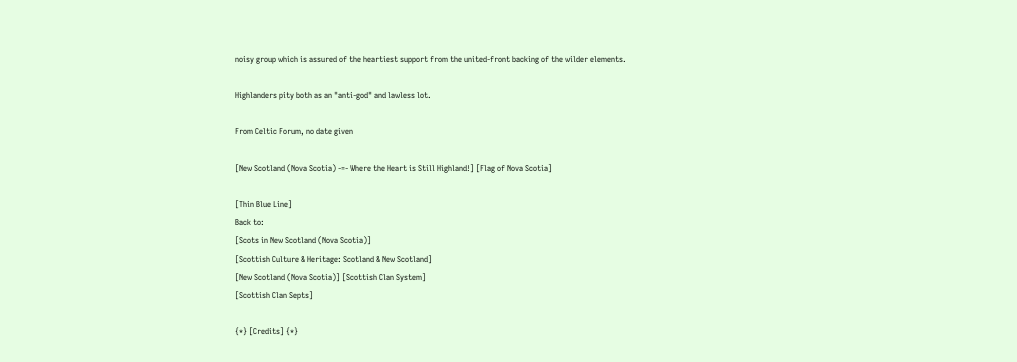noisy group which is assured of the heartiest support from the united-front backing of the wilder elements.

Highlanders pity both as an "anti-god" and lawless lot.

From Celtic Forum, no date given

[New Scotland (Nova Scotia) -=- Where the Heart is Still Highland!] [Flag of Nova Scotia]

[Thin Blue Line]
Back to:
[Scots in New Scotland (Nova Scotia)]
[Scottish Culture & Heritage: Scotland & New Scotland]
[New Scotland (Nova Scotia)] [Scottish Clan System]
[Scottish Clan Septs]

{*} [Credits] {*}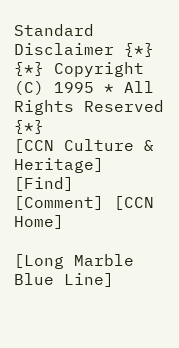Standard Disclaimer {*}
{*} Copyright (C) 1995 * All Rights Reserved {*}
[CCN Culture & Heritage] [Find] [Comment] [CCN Home]

[Long Marble Blue Line]